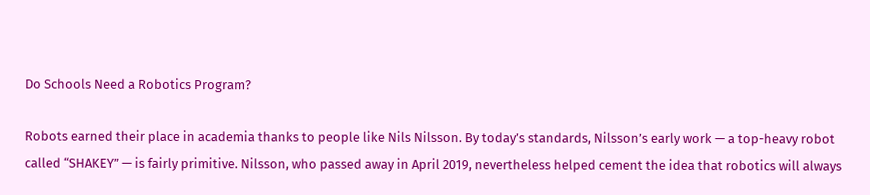Do Schools Need a Robotics Program?

Robots earned their place in academia thanks to people like Nils Nilsson. By today’s standards, Nilsson’s early work — a top-heavy robot called “SHAKEY” — is fairly primitive. Nilsson, who passed away in April 2019, nevertheless helped cement the idea that robotics will always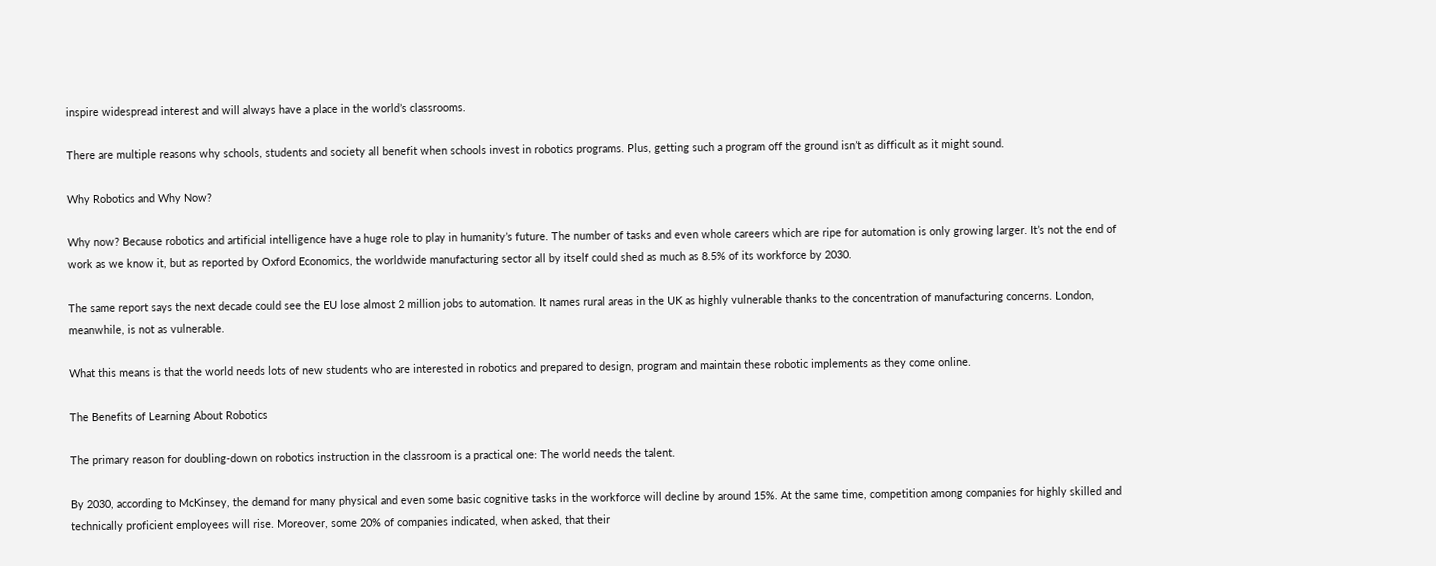inspire widespread interest and will always have a place in the world’s classrooms.

There are multiple reasons why schools, students and society all benefit when schools invest in robotics programs. Plus, getting such a program off the ground isn’t as difficult as it might sound.

Why Robotics and Why Now?

Why now? Because robotics and artificial intelligence have a huge role to play in humanity’s future. The number of tasks and even whole careers which are ripe for automation is only growing larger. It’s not the end of work as we know it, but as reported by Oxford Economics, the worldwide manufacturing sector all by itself could shed as much as 8.5% of its workforce by 2030.

The same report says the next decade could see the EU lose almost 2 million jobs to automation. It names rural areas in the UK as highly vulnerable thanks to the concentration of manufacturing concerns. London, meanwhile, is not as vulnerable.

What this means is that the world needs lots of new students who are interested in robotics and prepared to design, program and maintain these robotic implements as they come online.

The Benefits of Learning About Robotics

The primary reason for doubling-down on robotics instruction in the classroom is a practical one: The world needs the talent.

By 2030, according to McKinsey, the demand for many physical and even some basic cognitive tasks in the workforce will decline by around 15%. At the same time, competition among companies for highly skilled and technically proficient employees will rise. Moreover, some 20% of companies indicated, when asked, that their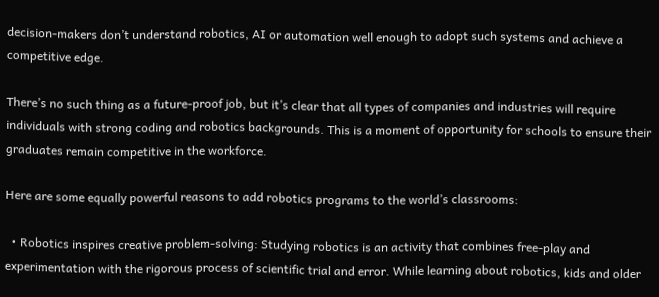decision-makers don’t understand robotics, AI or automation well enough to adopt such systems and achieve a competitive edge.

There’s no such thing as a future-proof job, but it’s clear that all types of companies and industries will require individuals with strong coding and robotics backgrounds. This is a moment of opportunity for schools to ensure their graduates remain competitive in the workforce.

Here are some equally powerful reasons to add robotics programs to the world’s classrooms:

  • Robotics inspires creative problem-solving: Studying robotics is an activity that combines free-play and experimentation with the rigorous process of scientific trial and error. While learning about robotics, kids and older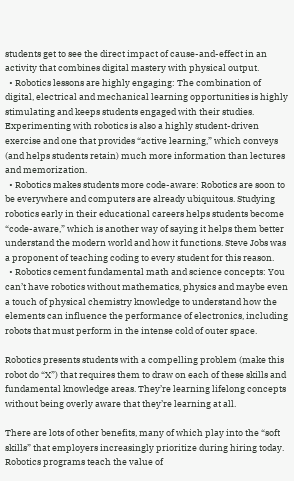students get to see the direct impact of cause-and-effect in an activity that combines digital mastery with physical output.
  • Robotics lessons are highly engaging: The combination of digital, electrical and mechanical learning opportunities is highly stimulating and keeps students engaged with their studies. Experimenting with robotics is also a highly student-driven exercise and one that provides “active learning,” which conveys (and helps students retain) much more information than lectures and memorization.
  • Robotics makes students more code-aware: Robotics are soon to be everywhere and computers are already ubiquitous. Studying robotics early in their educational careers helps students become “code-aware,” which is another way of saying it helps them better understand the modern world and how it functions. Steve Jobs was a proponent of teaching coding to every student for this reason.
  • Robotics cement fundamental math and science concepts: You can’t have robotics without mathematics, physics and maybe even a touch of physical chemistry knowledge to understand how the elements can influence the performance of electronics, including robots that must perform in the intense cold of outer space.

Robotics presents students with a compelling problem (make this robot do “X”) that requires them to draw on each of these skills and fundamental knowledge areas. They’re learning lifelong concepts without being overly aware that they’re learning at all.

There are lots of other benefits, many of which play into the “soft skills” that employers increasingly prioritize during hiring today. Robotics programs teach the value of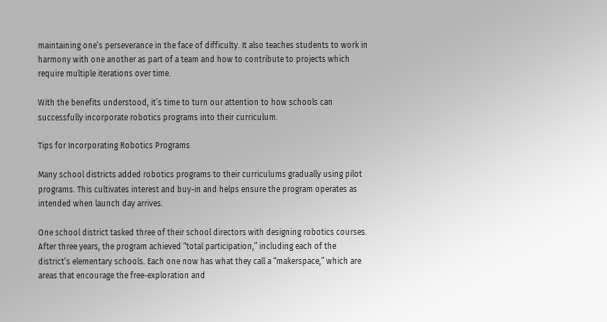maintaining one’s perseverance in the face of difficulty. It also teaches students to work in harmony with one another as part of a team and how to contribute to projects which require multiple iterations over time.

With the benefits understood, it’s time to turn our attention to how schools can successfully incorporate robotics programs into their curriculum.

Tips for Incorporating Robotics Programs

Many school districts added robotics programs to their curriculums gradually using pilot programs. This cultivates interest and buy-in and helps ensure the program operates as intended when launch day arrives.

One school district tasked three of their school directors with designing robotics courses. After three years, the program achieved “total participation,” including each of the district’s elementary schools. Each one now has what they call a “makerspace,” which are areas that encourage the free-exploration and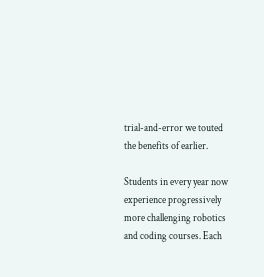trial-and-error we touted the benefits of earlier.

Students in every year now experience progressively more challenging robotics and coding courses. Each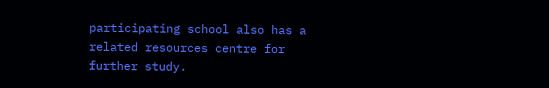participating school also has a related resources centre for further study.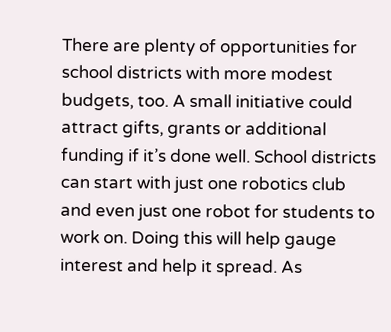There are plenty of opportunities for school districts with more modest budgets, too. A small initiative could attract gifts, grants or additional funding if it’s done well. School districts can start with just one robotics club and even just one robot for students to work on. Doing this will help gauge interest and help it spread. As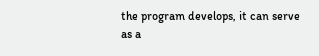the program develops, it can serve as a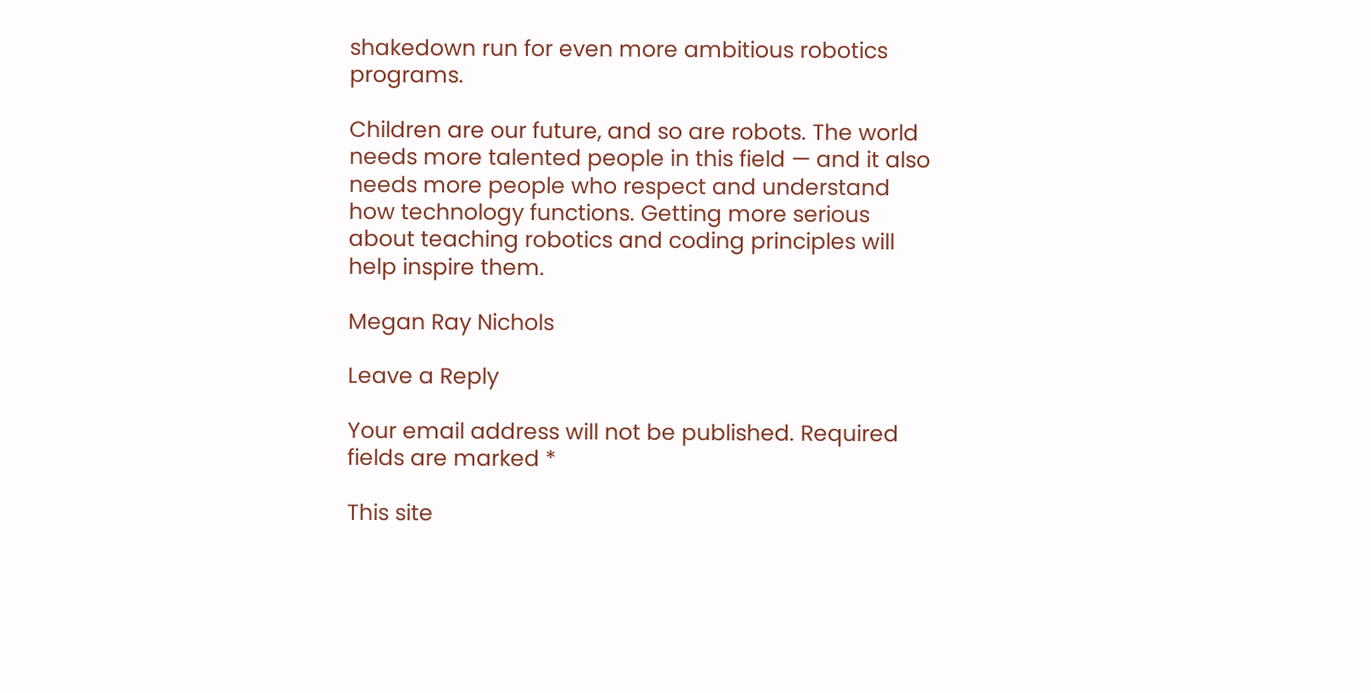shakedown run for even more ambitious robotics programs.

Children are our future, and so are robots. The world needs more talented people in this field — and it also needs more people who respect and understand how technology functions. Getting more serious about teaching robotics and coding principles will help inspire them.

Megan Ray Nichols

Leave a Reply

Your email address will not be published. Required fields are marked *

This site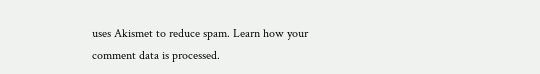uses Akismet to reduce spam. Learn how your comment data is processed.